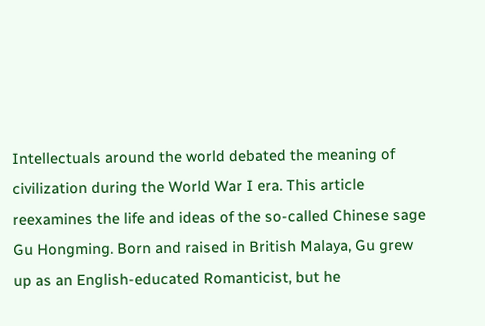Intellectuals around the world debated the meaning of civilization during the World War I era. This article reexamines the life and ideas of the so-called Chinese sage Gu Hongming. Born and raised in British Malaya, Gu grew up as an English-educated Romanticist, but he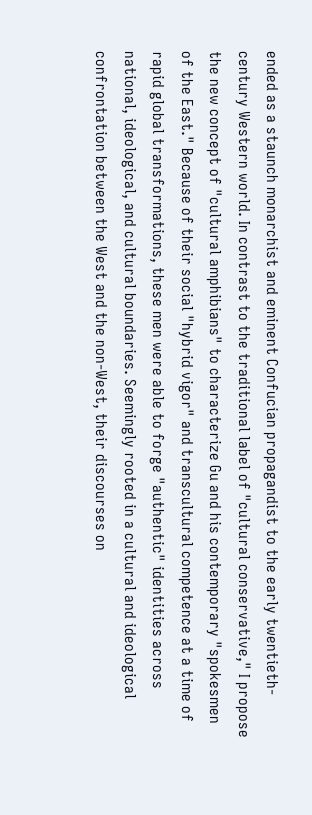ended as a staunch monarchist and eminent Confucian propagandist to the early twentieth-century Western world. In contrast to the traditional label of "cultural conservative," I propose the new concept of "cultural amphibians" to characterize Gu and his contemporary "spokesmen of the East." Because of their social "hybrid vigor" and transcultural competence at a time of rapid global transformations, these men were able to forge "authentic" identities across national, ideological, and cultural boundaries. Seemingly rooted in a cultural and ideological confrontation between the West and the non-West, their discourses on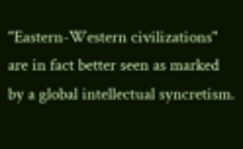"Eastern-Western civilizations" are in fact better seen as marked by a global intellectual syncretism.